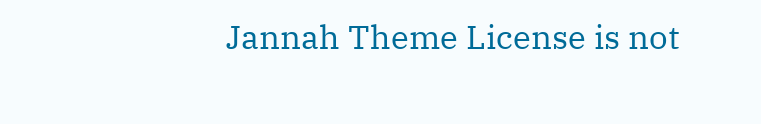Jannah Theme License is not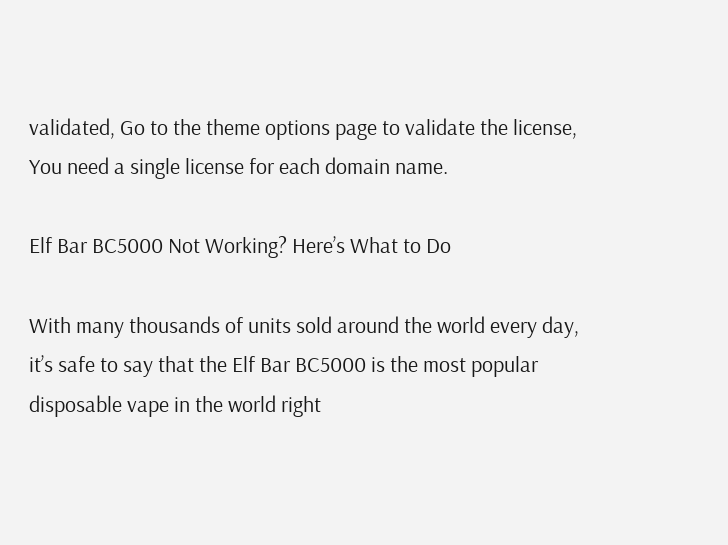validated, Go to the theme options page to validate the license, You need a single license for each domain name.

Elf Bar BC5000 Not Working? Here’s What to Do

With many thousands of units sold around the world every day, it’s safe to say that the Elf Bar BC5000 is the most popular disposable vape in the world right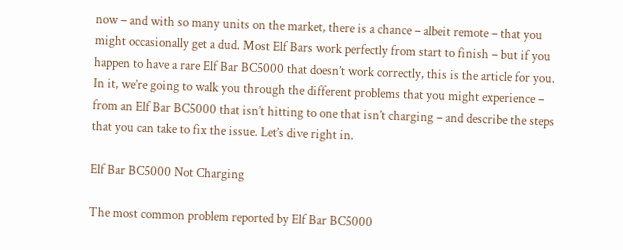now – and with so many units on the market, there is a chance – albeit remote – that you might occasionally get a dud. Most Elf Bars work perfectly from start to finish – but if you happen to have a rare Elf Bar BC5000 that doesn’t work correctly, this is the article for you. In it, we’re going to walk you through the different problems that you might experience – from an Elf Bar BC5000 that isn’t hitting to one that isn’t charging – and describe the steps that you can take to fix the issue. Let’s dive right in.

Elf Bar BC5000 Not Charging

The most common problem reported by Elf Bar BC5000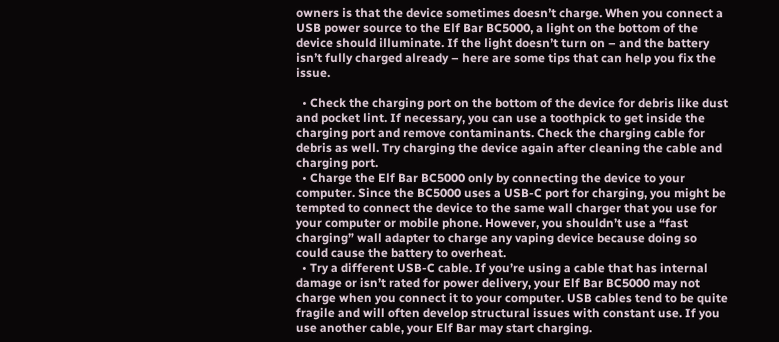owners is that the device sometimes doesn’t charge. When you connect a USB power source to the Elf Bar BC5000, a light on the bottom of the device should illuminate. If the light doesn’t turn on – and the battery isn’t fully charged already – here are some tips that can help you fix the issue.

  • Check the charging port on the bottom of the device for debris like dust and pocket lint. If necessary, you can use a toothpick to get inside the charging port and remove contaminants. Check the charging cable for debris as well. Try charging the device again after cleaning the cable and charging port.
  • Charge the Elf Bar BC5000 only by connecting the device to your computer. Since the BC5000 uses a USB-C port for charging, you might be tempted to connect the device to the same wall charger that you use for your computer or mobile phone. However, you shouldn’t use a “fast charging” wall adapter to charge any vaping device because doing so could cause the battery to overheat.
  • Try a different USB-C cable. If you’re using a cable that has internal damage or isn’t rated for power delivery, your Elf Bar BC5000 may not charge when you connect it to your computer. USB cables tend to be quite fragile and will often develop structural issues with constant use. If you use another cable, your Elf Bar may start charging.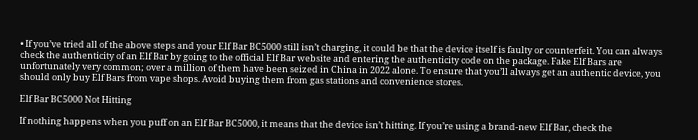• If you’ve tried all of the above steps and your Elf Bar BC5000 still isn’t charging, it could be that the device itself is faulty or counterfeit. You can always check the authenticity of an Elf Bar by going to the official Elf Bar website and entering the authenticity code on the package. Fake Elf Bars are unfortunately very common; over a million of them have been seized in China in 2022 alone. To ensure that you’ll always get an authentic device, you should only buy Elf Bars from vape shops. Avoid buying them from gas stations and convenience stores.

Elf Bar BC5000 Not Hitting

If nothing happens when you puff on an Elf Bar BC5000, it means that the device isn’t hitting. If you’re using a brand-new Elf Bar, check the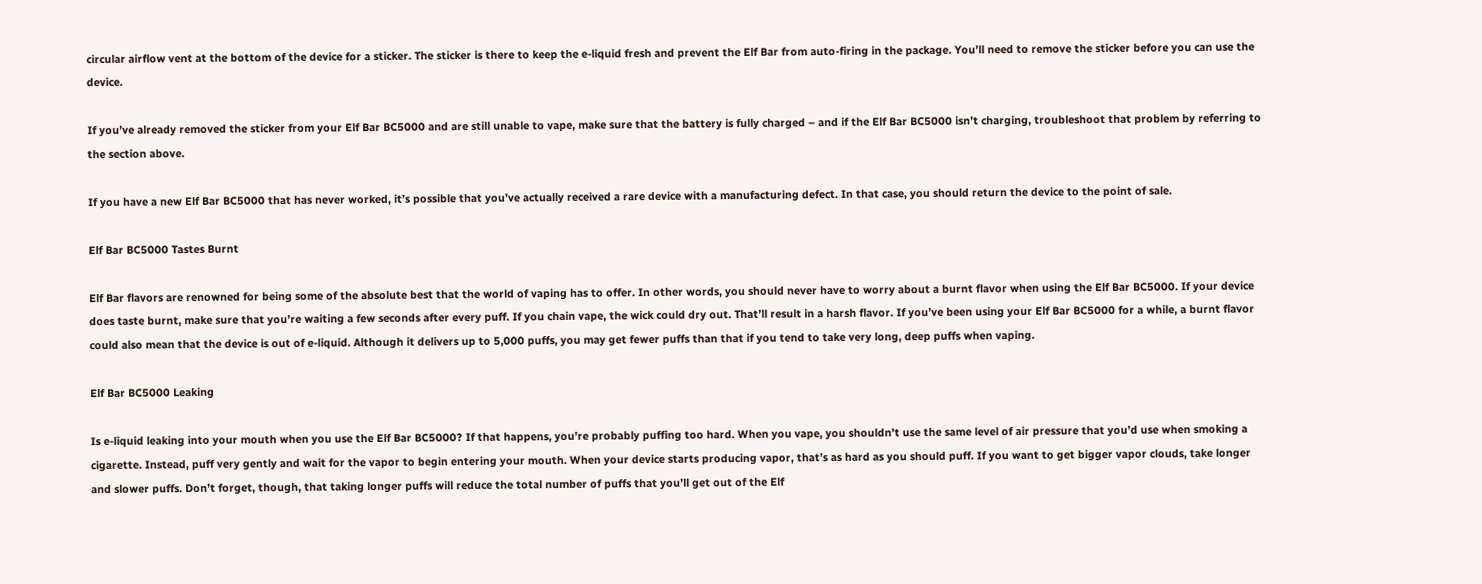circular airflow vent at the bottom of the device for a sticker. The sticker is there to keep the e-liquid fresh and prevent the Elf Bar from auto-firing in the package. You’ll need to remove the sticker before you can use the device.

If you’ve already removed the sticker from your Elf Bar BC5000 and are still unable to vape, make sure that the battery is fully charged – and if the Elf Bar BC5000 isn’t charging, troubleshoot that problem by referring to the section above.

If you have a new Elf Bar BC5000 that has never worked, it’s possible that you’ve actually received a rare device with a manufacturing defect. In that case, you should return the device to the point of sale.

Elf Bar BC5000 Tastes Burnt

Elf Bar flavors are renowned for being some of the absolute best that the world of vaping has to offer. In other words, you should never have to worry about a burnt flavor when using the Elf Bar BC5000. If your device does taste burnt, make sure that you’re waiting a few seconds after every puff. If you chain vape, the wick could dry out. That’ll result in a harsh flavor. If you’ve been using your Elf Bar BC5000 for a while, a burnt flavor could also mean that the device is out of e-liquid. Although it delivers up to 5,000 puffs, you may get fewer puffs than that if you tend to take very long, deep puffs when vaping.

Elf Bar BC5000 Leaking

Is e-liquid leaking into your mouth when you use the Elf Bar BC5000? If that happens, you’re probably puffing too hard. When you vape, you shouldn’t use the same level of air pressure that you’d use when smoking a cigarette. Instead, puff very gently and wait for the vapor to begin entering your mouth. When your device starts producing vapor, that’s as hard as you should puff. If you want to get bigger vapor clouds, take longer and slower puffs. Don’t forget, though, that taking longer puffs will reduce the total number of puffs that you’ll get out of the Elf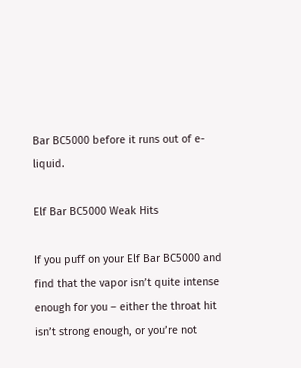Bar BC5000 before it runs out of e-liquid.

Elf Bar BC5000 Weak Hits

If you puff on your Elf Bar BC5000 and find that the vapor isn’t quite intense enough for you – either the throat hit isn’t strong enough, or you’re not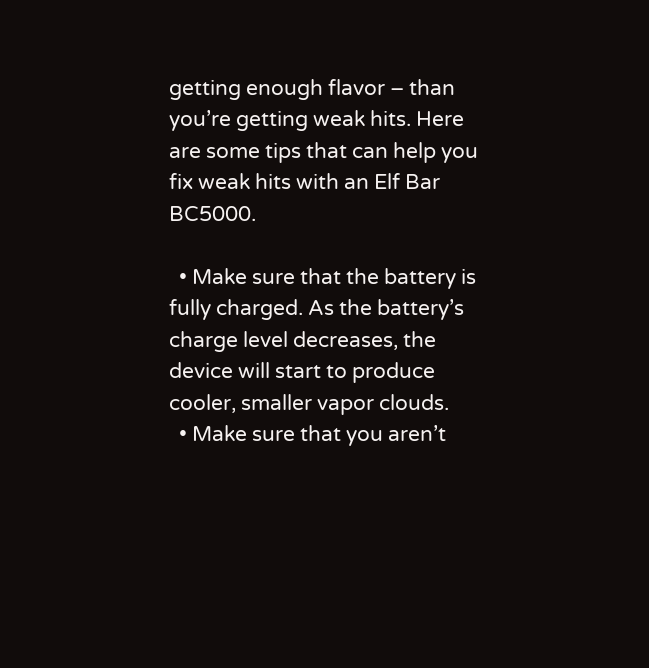getting enough flavor – than you’re getting weak hits. Here are some tips that can help you fix weak hits with an Elf Bar BC5000.

  • Make sure that the battery is fully charged. As the battery’s charge level decreases, the device will start to produce cooler, smaller vapor clouds.
  • Make sure that you aren’t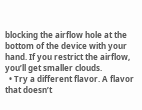blocking the airflow hole at the bottom of the device with your hand. If you restrict the airflow, you’ll get smaller clouds.
  • Try a different flavor. A flavor that doesn’t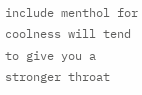include menthol for coolness will tend to give you a stronger throat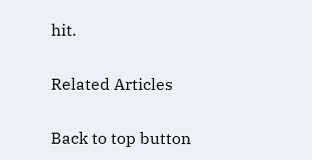hit.

Related Articles

Back to top button